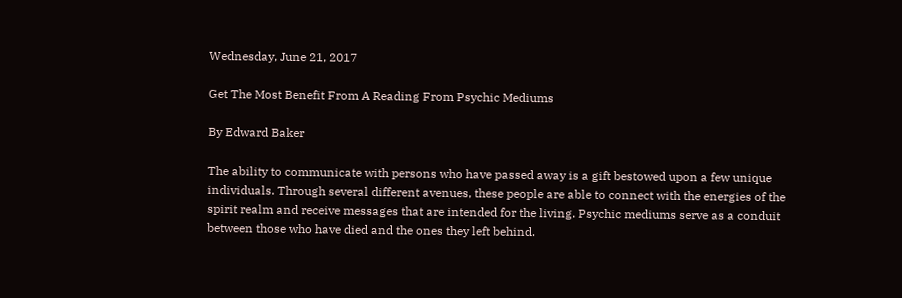Wednesday, June 21, 2017

Get The Most Benefit From A Reading From Psychic Mediums

By Edward Baker

The ability to communicate with persons who have passed away is a gift bestowed upon a few unique individuals. Through several different avenues, these people are able to connect with the energies of the spirit realm and receive messages that are intended for the living. Psychic mediums serve as a conduit between those who have died and the ones they left behind.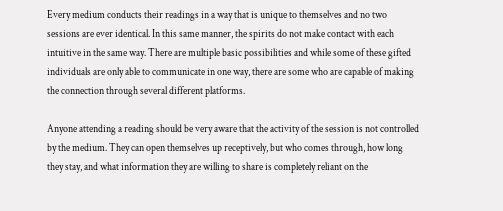Every medium conducts their readings in a way that is unique to themselves and no two sessions are ever identical. In this same manner, the spirits do not make contact with each intuitive in the same way. There are multiple basic possibilities and while some of these gifted individuals are only able to communicate in one way, there are some who are capable of making the connection through several different platforms.

Anyone attending a reading should be very aware that the activity of the session is not controlled by the medium. They can open themselves up receptively, but who comes through, how long they stay, and what information they are willing to share is completely reliant on the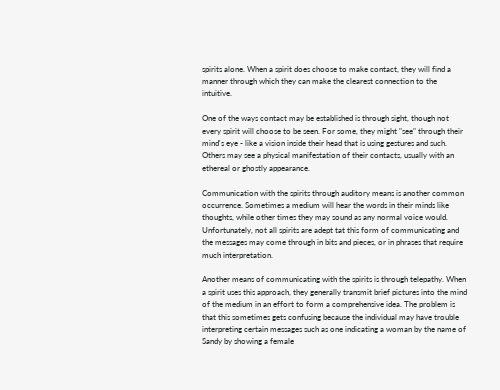spirits alone. When a spirit does choose to make contact, they will find a manner through which they can make the clearest connection to the intuitive.

One of the ways contact may be established is through sight, though not every spirit will choose to be seen. For some, they might "see" through their mind's eye - like a vision inside their head that is using gestures and such. Others may see a physical manifestation of their contacts, usually with an ethereal or ghostly appearance.

Communication with the spirits through auditory means is another common occurrence. Sometimes a medium will hear the words in their minds like thoughts, while other times they may sound as any normal voice would. Unfortunately, not all spirits are adept tat this form of communicating and the messages may come through in bits and pieces, or in phrases that require much interpretation.

Another means of communicating with the spirits is through telepathy. When a spirit uses this approach, they generally transmit brief pictures into the mind of the medium in an effort to form a comprehensive idea. The problem is that this sometimes gets confusing because the individual may have trouble interpreting certain messages such as one indicating a woman by the name of Sandy by showing a female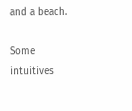and a beach.

Some intuitives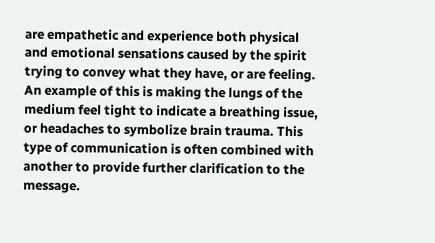are empathetic and experience both physical and emotional sensations caused by the spirit trying to convey what they have, or are feeling. An example of this is making the lungs of the medium feel tight to indicate a breathing issue, or headaches to symbolize brain trauma. This type of communication is often combined with another to provide further clarification to the message.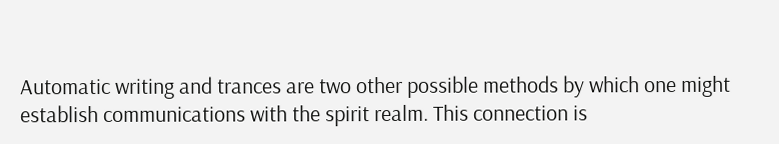Automatic writing and trances are two other possible methods by which one might establish communications with the spirit realm. This connection is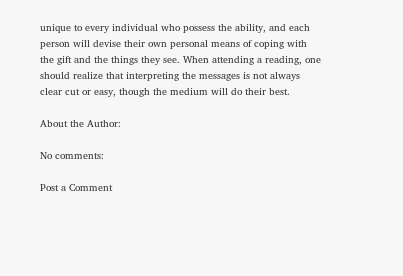unique to every individual who possess the ability, and each person will devise their own personal means of coping with the gift and the things they see. When attending a reading, one should realize that interpreting the messages is not always clear cut or easy, though the medium will do their best.

About the Author:

No comments:

Post a Comment